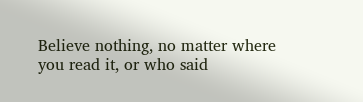Believe nothing, no matter where you read it, or who said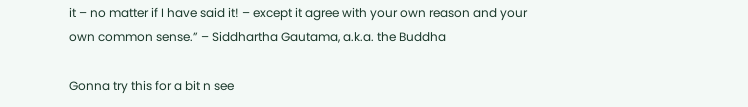it – no matter if I have said it! – except it agree with your own reason and your own common sense.” – Siddhartha Gautama, a.k.a. the Buddha

Gonna try this for a bit n see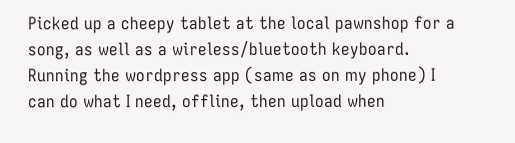Picked up a cheepy tablet at the local pawnshop for a song, as well as a wireless/bluetooth keyboard.   Running the wordpress app (same as on my phone) I can do what I need, offline, then upload when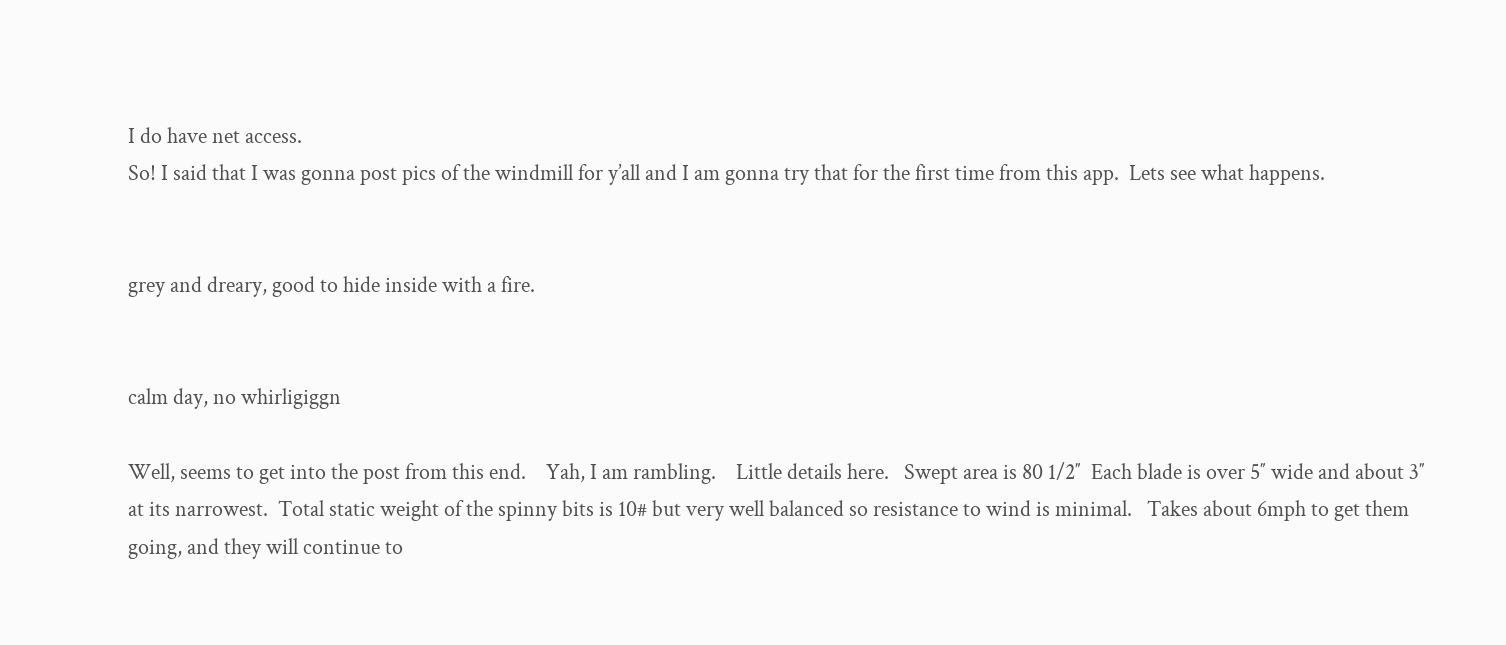I do have net access.
So! I said that I was gonna post pics of the windmill for y’all and I am gonna try that for the first time from this app.  Lets see what happens.


grey and dreary, good to hide inside with a fire.


calm day, no whirligiggn

Well, seems to get into the post from this end.    Yah, I am rambling.    Little details here.   Swept area is 80 1/2″  Each blade is over 5″ wide and about 3″ at its narrowest.  Total static weight of the spinny bits is 10# but very well balanced so resistance to wind is minimal.   Takes about 6mph to get them going, and they will continue to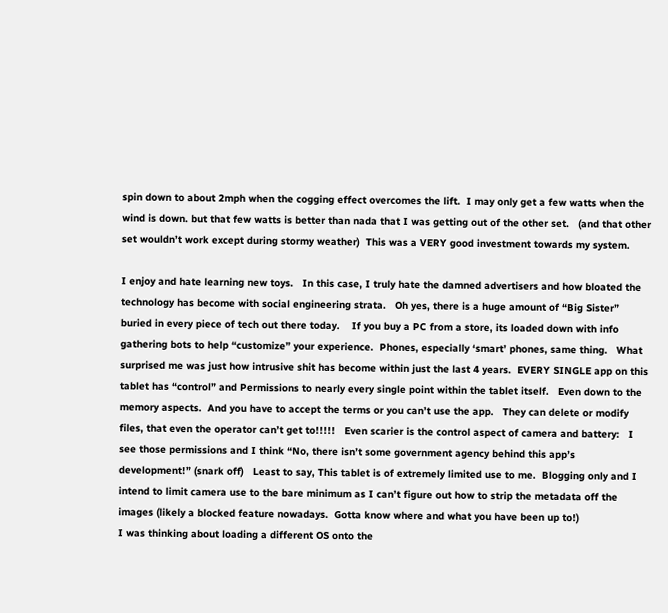spin down to about 2mph when the cogging effect overcomes the lift.  I may only get a few watts when the wind is down. but that few watts is better than nada that I was getting out of the other set.   (and that other set wouldn’t work except during stormy weather)  This was a VERY good investment towards my system.

I enjoy and hate learning new toys.   In this case, I truly hate the damned advertisers and how bloated the technology has become with social engineering strata.   Oh yes, there is a huge amount of “Big Sister” buried in every piece of tech out there today.    If you buy a PC from a store, its loaded down with info gathering bots to help “customize” your experience.  Phones, especially ‘smart’ phones, same thing.   What surprised me was just how intrusive shit has become within just the last 4 years.  EVERY SINGLE app on this tablet has “control” and Permissions to nearly every single point within the tablet itself.   Even down to the memory aspects.  And you have to accept the terms or you can’t use the app.   They can delete or modify files, that even the operator can’t get to!!!!!   Even scarier is the control aspect of camera and battery:   I see those permissions and I think “No, there isn’t some government agency behind this app’s development!” (snark off)   Least to say, This tablet is of extremely limited use to me.  Blogging only and I intend to limit camera use to the bare minimum as I can’t figure out how to strip the metadata off the images (likely a blocked feature nowadays.  Gotta know where and what you have been up to!)
I was thinking about loading a different OS onto the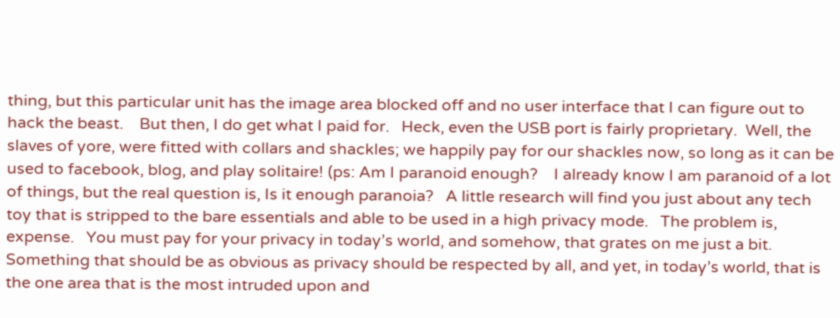thing, but this particular unit has the image area blocked off and no user interface that I can figure out to hack the beast.    But then, I do get what I paid for.   Heck, even the USB port is fairly proprietary.  Well, the slaves of yore, were fitted with collars and shackles; we happily pay for our shackles now, so long as it can be used to facebook, blog, and play solitaire! (ps: Am I paranoid enough?    I already know I am paranoid of a lot of things, but the real question is, Is it enough paranoia?   A little research will find you just about any tech toy that is stripped to the bare essentials and able to be used in a high privacy mode.   The problem is, expense.   You must pay for your privacy in today’s world, and somehow, that grates on me just a bit.   Something that should be as obvious as privacy should be respected by all, and yet, in today’s world, that is the one area that is the most intruded upon and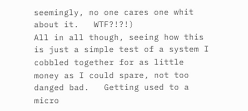seemingly, no one cares one whit about it.   WTF?!?!)
All in all though, seeing how this is just a simple test of a system I cobbled together for as little money as I could spare, not too danged bad.   Getting used to a micro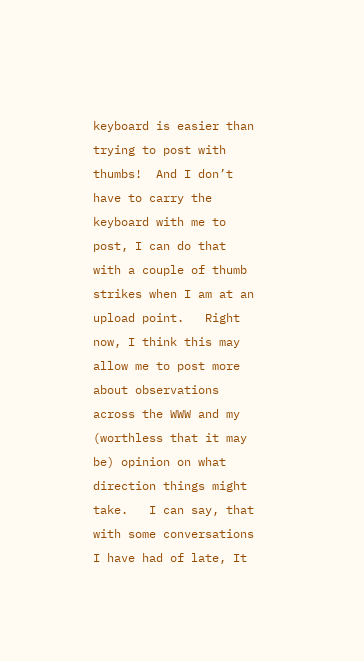keyboard is easier than trying to post with thumbs!  And I don’t have to carry the keyboard with me to post, I can do that with a couple of thumb strikes when I am at an upload point.   Right now, I think this may allow me to post more about observations across the WWW and my (worthless that it may be) opinion on what direction things might take.   I can say, that with some conversations I have had of late, It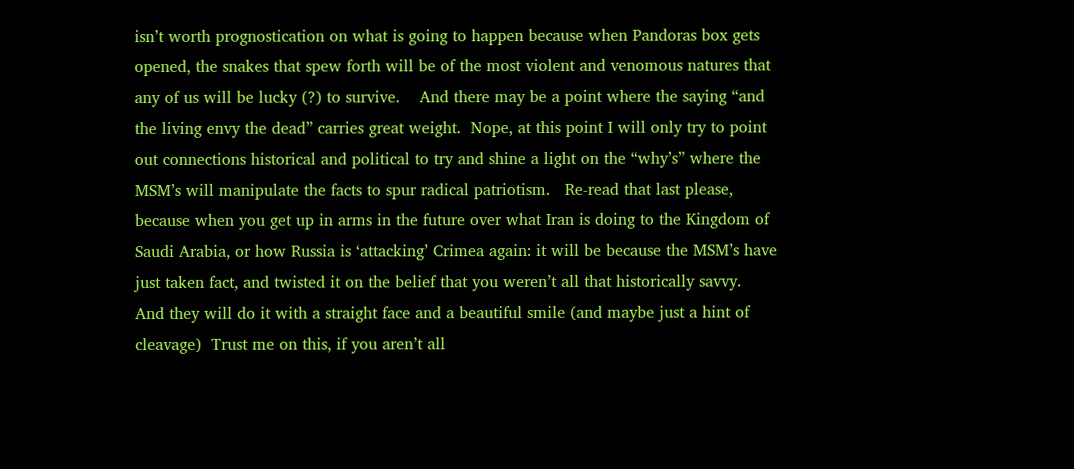isn’t worth prognostication on what is going to happen because when Pandoras box gets opened, the snakes that spew forth will be of the most violent and venomous natures that any of us will be lucky (?) to survive.    And there may be a point where the saying “and the living envy the dead” carries great weight.  Nope, at this point I will only try to point out connections historical and political to try and shine a light on the “why’s” where the MSM’s will manipulate the facts to spur radical patriotism.   Re-read that last please, because when you get up in arms in the future over what Iran is doing to the Kingdom of Saudi Arabia, or how Russia is ‘attacking’ Crimea again: it will be because the MSM’s have just taken fact, and twisted it on the belief that you weren’t all that historically savvy.  And they will do it with a straight face and a beautiful smile (and maybe just a hint of cleavage)  Trust me on this, if you aren’t all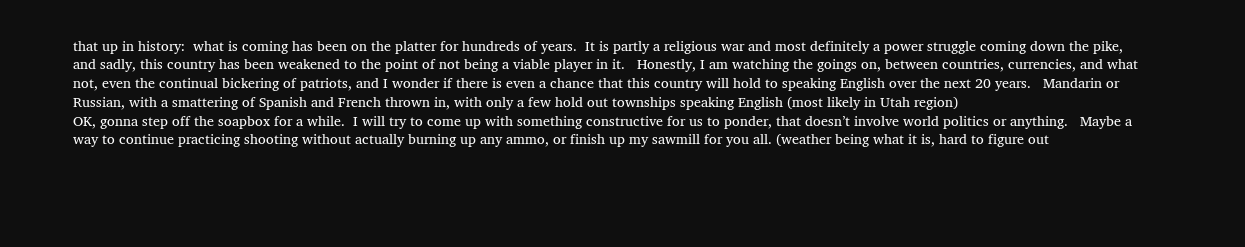that up in history:  what is coming has been on the platter for hundreds of years.  It is partly a religious war and most definitely a power struggle coming down the pike, and sadly, this country has been weakened to the point of not being a viable player in it.   Honestly, I am watching the goings on, between countries, currencies, and what not, even the continual bickering of patriots, and I wonder if there is even a chance that this country will hold to speaking English over the next 20 years.   Mandarin or Russian, with a smattering of Spanish and French thrown in, with only a few hold out townships speaking English (most likely in Utah region)
OK, gonna step off the soapbox for a while.  I will try to come up with something constructive for us to ponder, that doesn’t involve world politics or anything.   Maybe a way to continue practicing shooting without actually burning up any ammo, or finish up my sawmill for you all. (weather being what it is, hard to figure out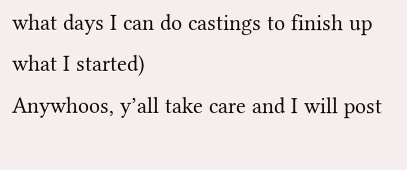what days I can do castings to finish up what I started)
Anywhoos, y’all take care and I will post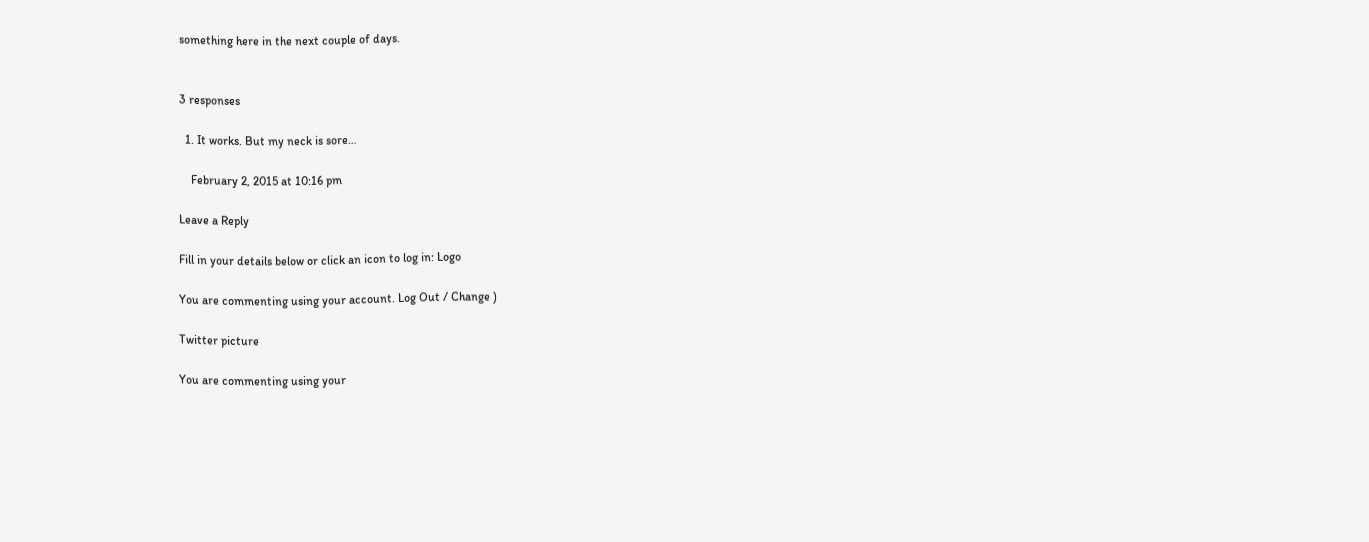something here in the next couple of days.


3 responses

  1. It works. But my neck is sore…

    February 2, 2015 at 10:16 pm

Leave a Reply

Fill in your details below or click an icon to log in: Logo

You are commenting using your account. Log Out / Change )

Twitter picture

You are commenting using your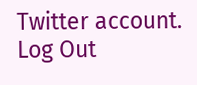Twitter account. Log Out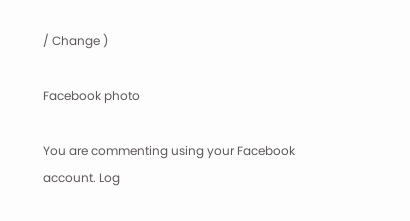/ Change )

Facebook photo

You are commenting using your Facebook account. Log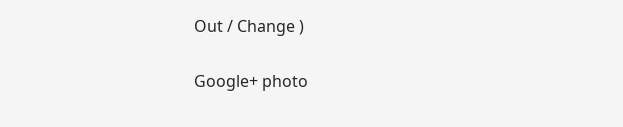Out / Change )

Google+ photo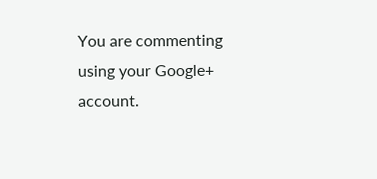You are commenting using your Google+ account.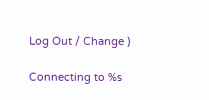Log Out / Change )

Connecting to %s